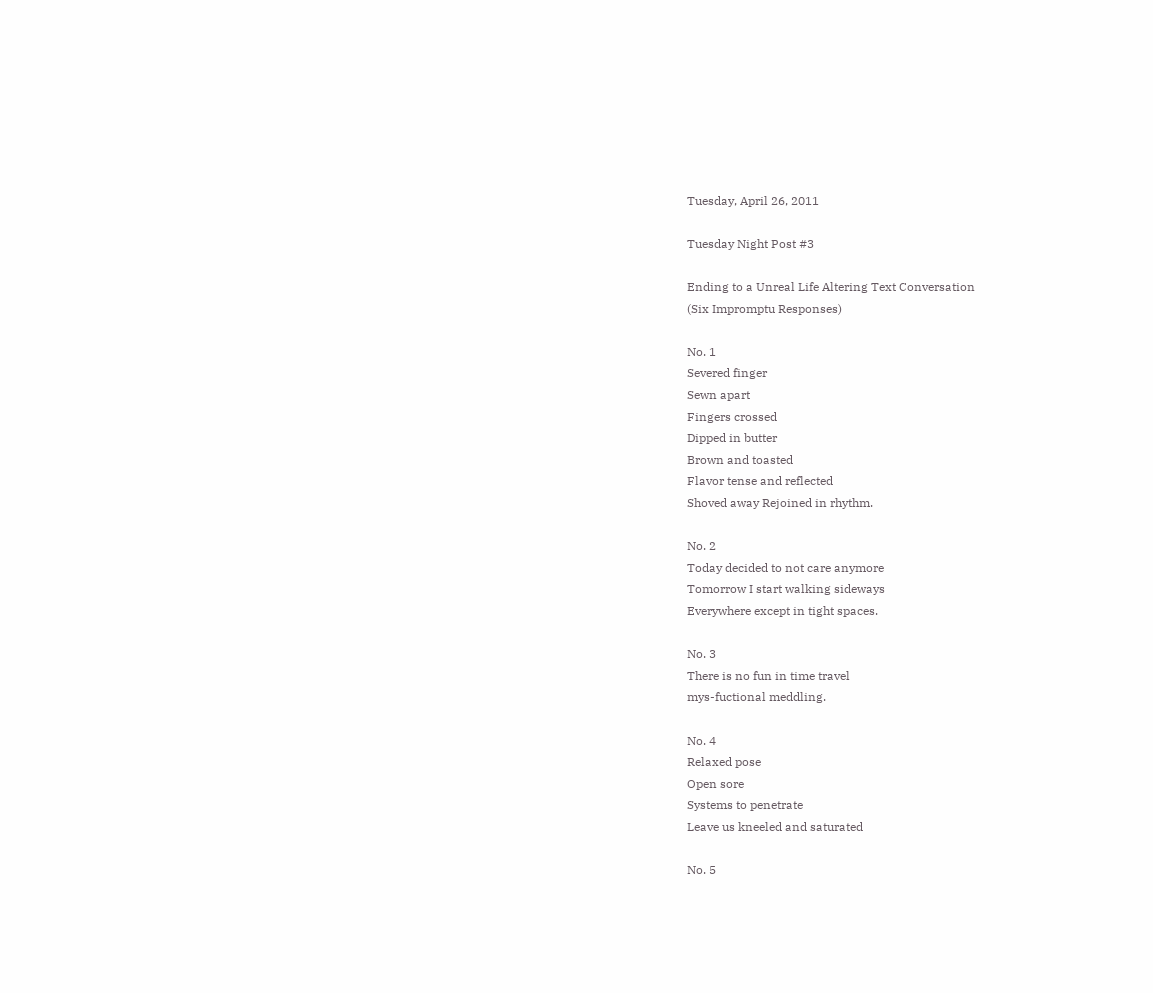Tuesday, April 26, 2011

Tuesday Night Post #3

Ending to a Unreal Life Altering Text Conversation
(Six Impromptu Responses)

No. 1
Severed finger
Sewn apart
Fingers crossed
Dipped in butter
Brown and toasted
Flavor tense and reflected
Shoved away Rejoined in rhythm.

No. 2
Today decided to not care anymore
Tomorrow I start walking sideways
Everywhere except in tight spaces.

No. 3
There is no fun in time travel
mys-fuctional meddling.

No. 4
Relaxed pose
Open sore
Systems to penetrate
Leave us kneeled and saturated

No. 5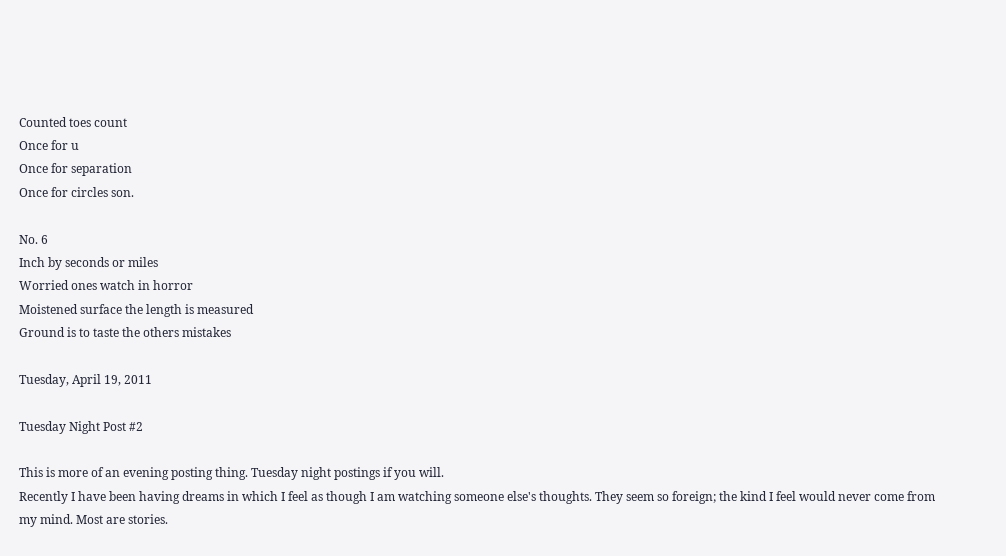Counted toes count
Once for u
Once for separation
Once for circles son.

No. 6
Inch by seconds or miles
Worried ones watch in horror
Moistened surface the length is measured
Ground is to taste the others mistakes

Tuesday, April 19, 2011

Tuesday Night Post #2

This is more of an evening posting thing. Tuesday night postings if you will.
Recently I have been having dreams in which I feel as though I am watching someone else's thoughts. They seem so foreign; the kind I feel would never come from my mind. Most are stories.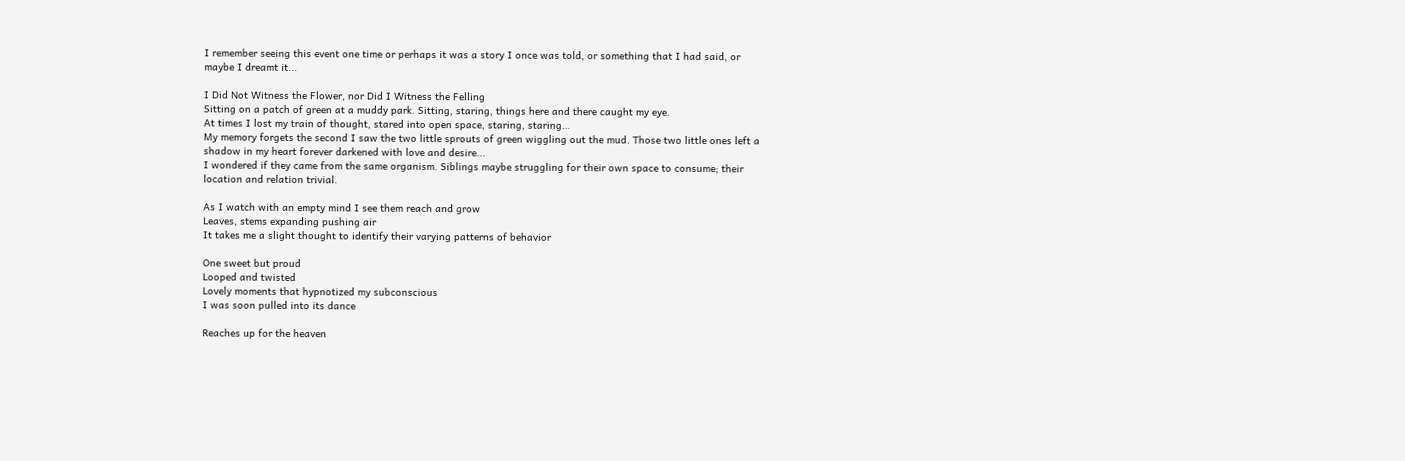I remember seeing this event one time or perhaps it was a story I once was told, or something that I had said, or maybe I dreamt it...

I Did Not Witness the Flower, nor Did I Witness the Felling
Sitting on a patch of green at a muddy park. Sitting, staring, things here and there caught my eye.
At times I lost my train of thought, stared into open space, staring, staring…
My memory forgets the second I saw the two little sprouts of green wiggling out the mud. Those two little ones left a shadow in my heart forever darkened with love and desire...
I wondered if they came from the same organism. Siblings maybe struggling for their own space to consume; their location and relation trivial.

As I watch with an empty mind I see them reach and grow
Leaves, stems expanding pushing air
It takes me a slight thought to identify their varying patterns of behavior

One sweet but proud
Looped and twisted
Lovely moments that hypnotized my subconscious
I was soon pulled into its dance

Reaches up for the heaven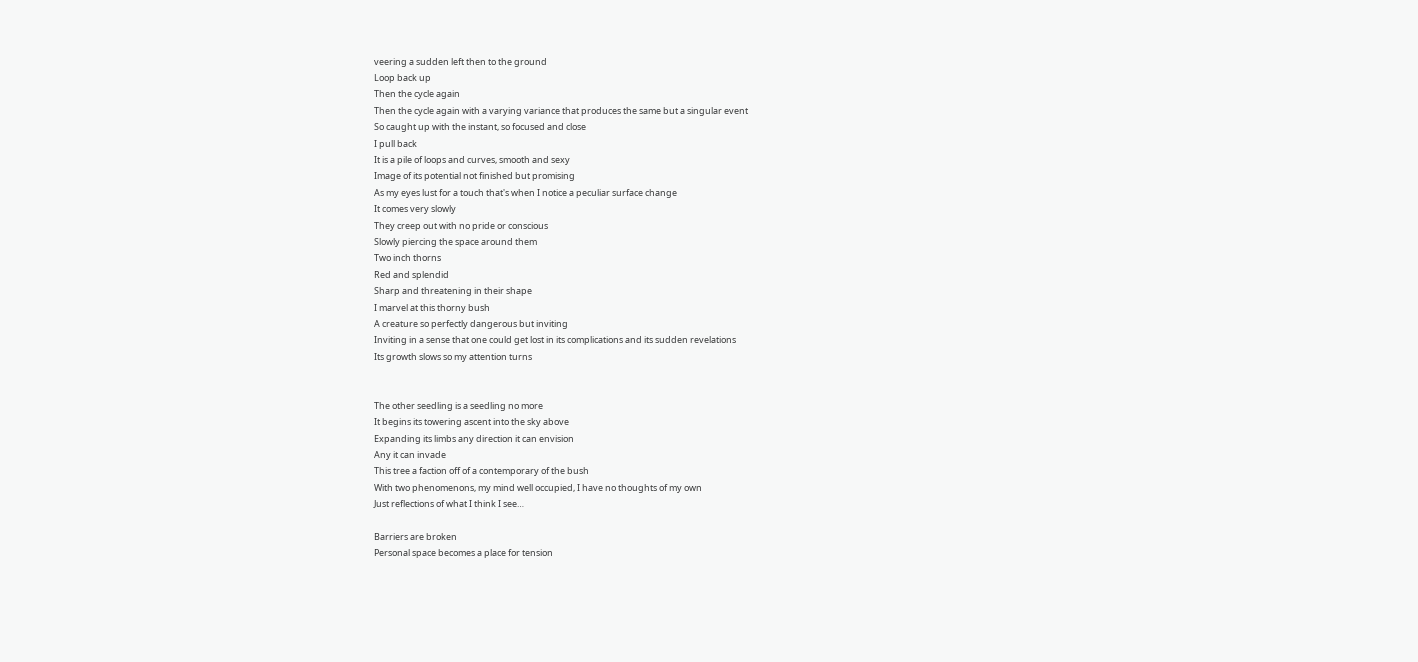veering a sudden left then to the ground
Loop back up
Then the cycle again
Then the cycle again with a varying variance that produces the same but a singular event
So caught up with the instant, so focused and close
I pull back
It is a pile of loops and curves, smooth and sexy
Image of its potential not finished but promising
As my eyes lust for a touch that's when I notice a peculiar surface change
It comes very slowly
They creep out with no pride or conscious
Slowly piercing the space around them
Two inch thorns
Red and splendid
Sharp and threatening in their shape
I marvel at this thorny bush
A creature so perfectly dangerous but inviting
Inviting in a sense that one could get lost in its complications and its sudden revelations
Its growth slows so my attention turns


The other seedling is a seedling no more
It begins its towering ascent into the sky above
Expanding its limbs any direction it can envision
Any it can invade
This tree a faction off of a contemporary of the bush
With two phenomenons, my mind well occupied, I have no thoughts of my own
Just reflections of what I think I see…

Barriers are broken
Personal space becomes a place for tension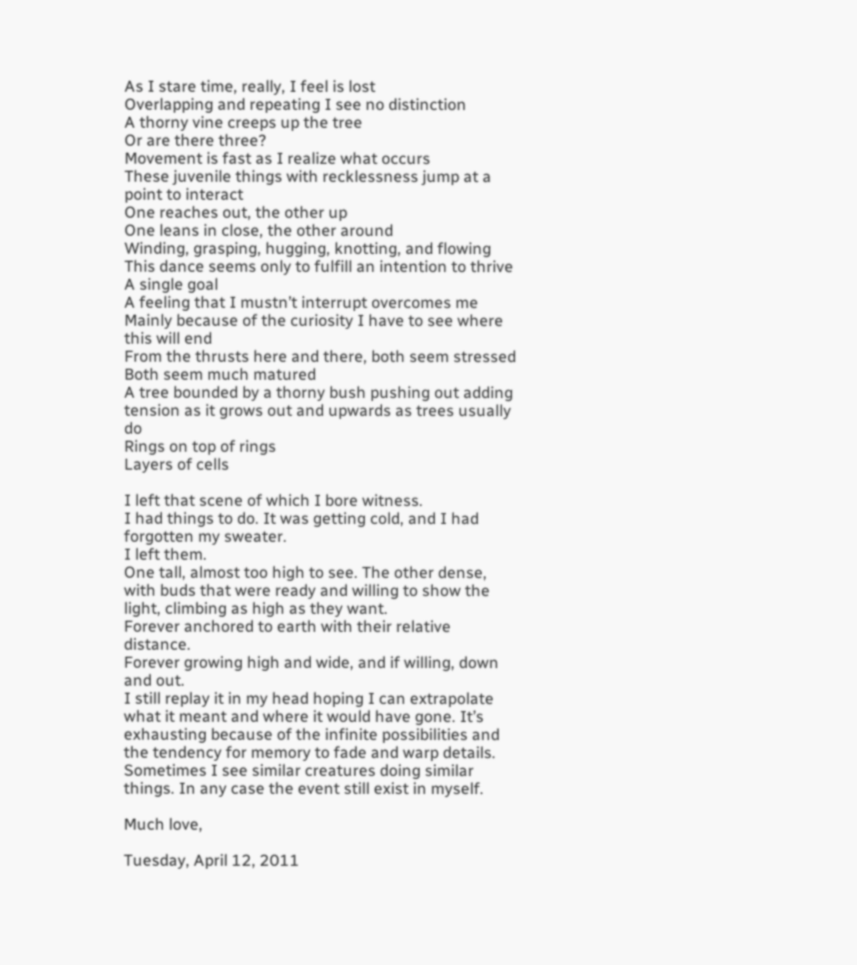As I stare time, really, I feel is lost
Overlapping and repeating I see no distinction
A thorny vine creeps up the tree
Or are there three?
Movement is fast as I realize what occurs
These juvenile things with recklessness jump at a point to interact
One reaches out, the other up
One leans in close, the other around
Winding, grasping, hugging, knotting, and flowing
This dance seems only to fulfill an intention to thrive
A single goal
A feeling that I mustn’t interrupt overcomes me
Mainly because of the curiosity I have to see where this will end
From the thrusts here and there, both seem stressed
Both seem much matured
A tree bounded by a thorny bush pushing out adding tension as it grows out and upwards as trees usually do
Rings on top of rings
Layers of cells

I left that scene of which I bore witness.
I had things to do. It was getting cold, and I had forgotten my sweater.
I left them.
One tall, almost too high to see. The other dense, with buds that were ready and willing to show the light, climbing as high as they want.
Forever anchored to earth with their relative distance.
Forever growing high and wide, and if willing, down and out.
I still replay it in my head hoping I can extrapolate what it meant and where it would have gone. It’s exhausting because of the infinite possibilities and the tendency for memory to fade and warp details. Sometimes I see similar creatures doing similar things. In any case the event still exist in myself.

Much love,

Tuesday, April 12, 2011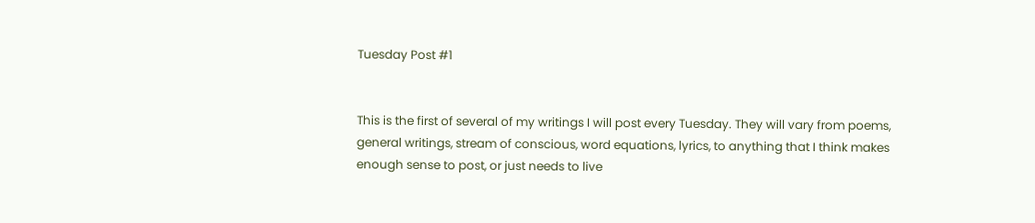Tuesday Post #1


This is the first of several of my writings I will post every Tuesday. They will vary from poems, general writings, stream of conscious, word equations, lyrics, to anything that I think makes enough sense to post, or just needs to live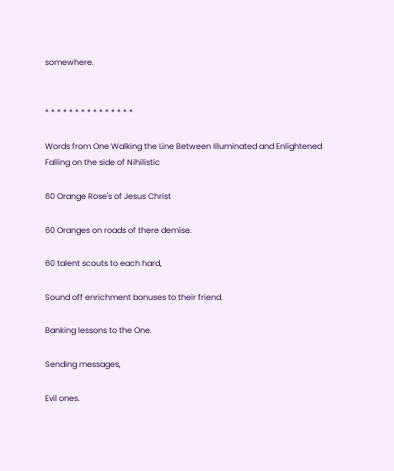somewhere.


* * * * * * * * * * * * * * *

Words from One Walking the Line Between Illuminated and Enlightened
Falling on the side of Nihilistic

60 Orange Rose's of Jesus Christ

60 Oranges on roads of there demise.

60 talent scouts to each hard,

Sound off enrichment bonuses to their friend.

Banking lessons to the One.

Sending messages,

Evil ones.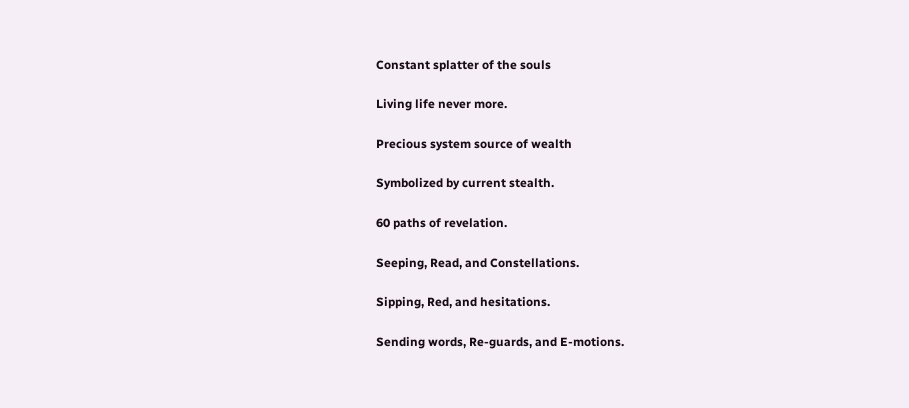Constant splatter of the souls

Living life never more.

Precious system source of wealth

Symbolized by current stealth.

60 paths of revelation.

Seeping, Read, and Constellations.

Sipping, Red, and hesitations.

Sending words, Re-guards, and E-motions.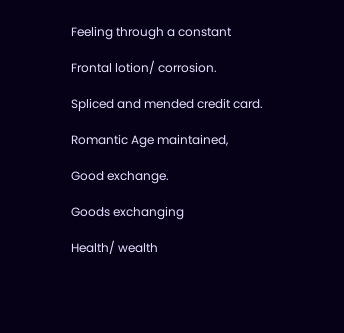Feeling through a constant

Frontal lotion/ corrosion.

Spliced and mended credit card.

Romantic Age maintained,

Good exchange.

Goods exchanging

Health/ wealth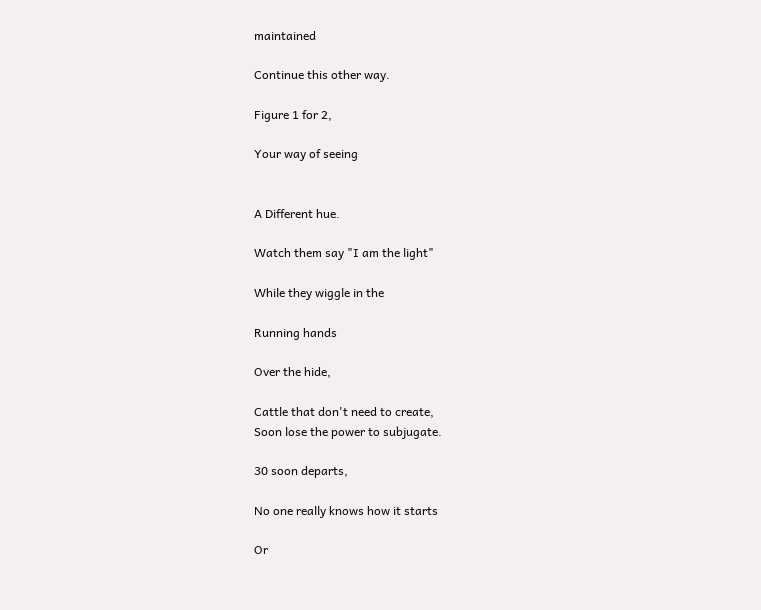maintained

Continue this other way.

Figure 1 for 2,

Your way of seeing


A Different hue.

Watch them say "I am the light"

While they wiggle in the

Running hands

Over the hide,

Cattle that don't need to create,
Soon lose the power to subjugate.

30 soon departs,

No one really knows how it starts

Or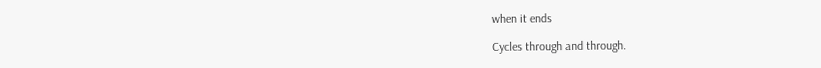when it ends

Cycles through and through.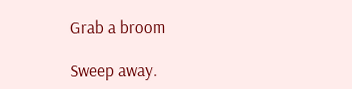Grab a broom

Sweep away.